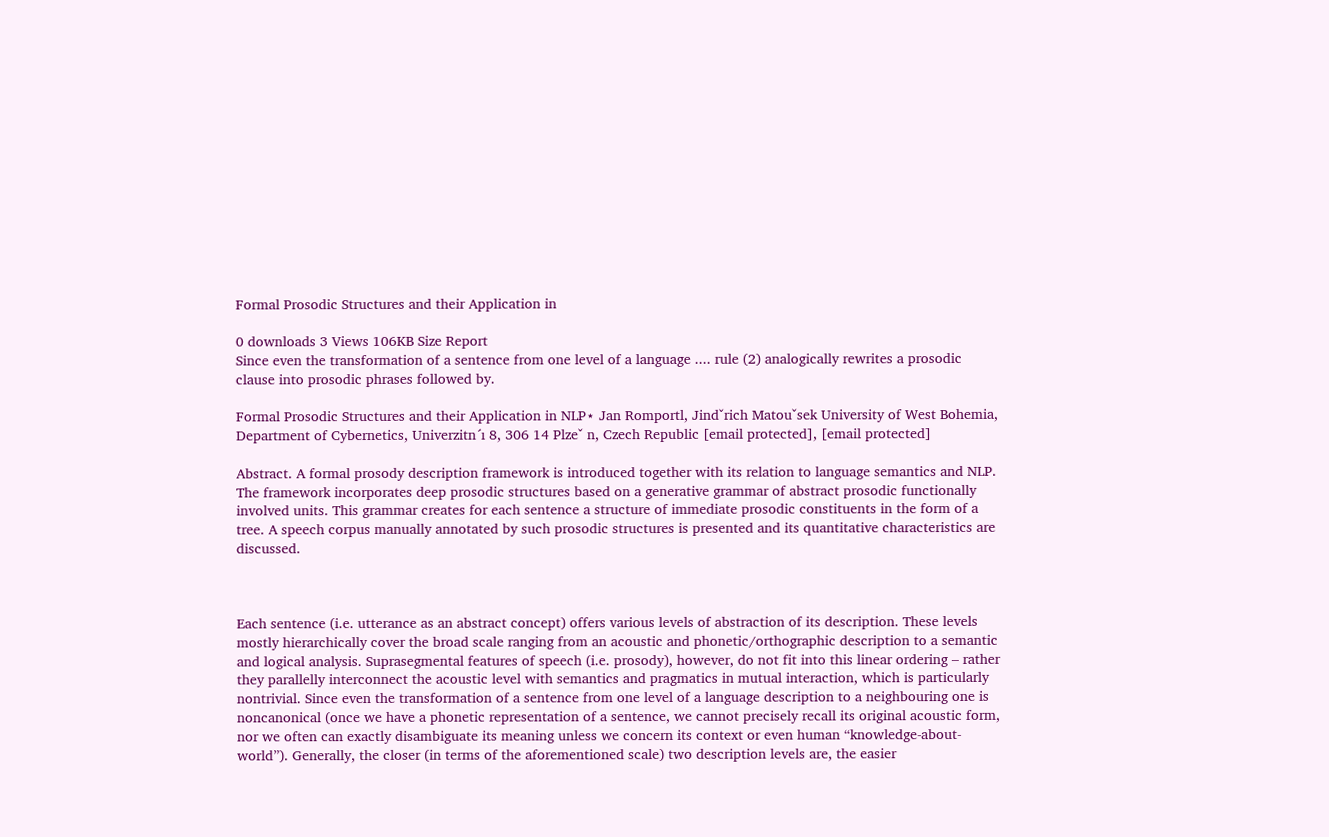Formal Prosodic Structures and their Application in

0 downloads 3 Views 106KB Size Report
Since even the transformation of a sentence from one level of a language .... rule (2) analogically rewrites a prosodic clause into prosodic phrases followed by.

Formal Prosodic Structures and their Application in NLP⋆ Jan Romportl, Jindˇrich Matouˇsek University of West Bohemia, Department of Cybernetics, Univerzitn´ı 8, 306 14 Plzeˇ n, Czech Republic [email protected], [email protected]

Abstract. A formal prosody description framework is introduced together with its relation to language semantics and NLP. The framework incorporates deep prosodic structures based on a generative grammar of abstract prosodic functionally involved units. This grammar creates for each sentence a structure of immediate prosodic constituents in the form of a tree. A speech corpus manually annotated by such prosodic structures is presented and its quantitative characteristics are discussed.



Each sentence (i.e. utterance as an abstract concept) offers various levels of abstraction of its description. These levels mostly hierarchically cover the broad scale ranging from an acoustic and phonetic/orthographic description to a semantic and logical analysis. Suprasegmental features of speech (i.e. prosody), however, do not fit into this linear ordering – rather they parallelly interconnect the acoustic level with semantics and pragmatics in mutual interaction, which is particularly nontrivial. Since even the transformation of a sentence from one level of a language description to a neighbouring one is noncanonical (once we have a phonetic representation of a sentence, we cannot precisely recall its original acoustic form, nor we often can exactly disambiguate its meaning unless we concern its context or even human “knowledge-about-world”). Generally, the closer (in terms of the aforementioned scale) two description levels are, the easier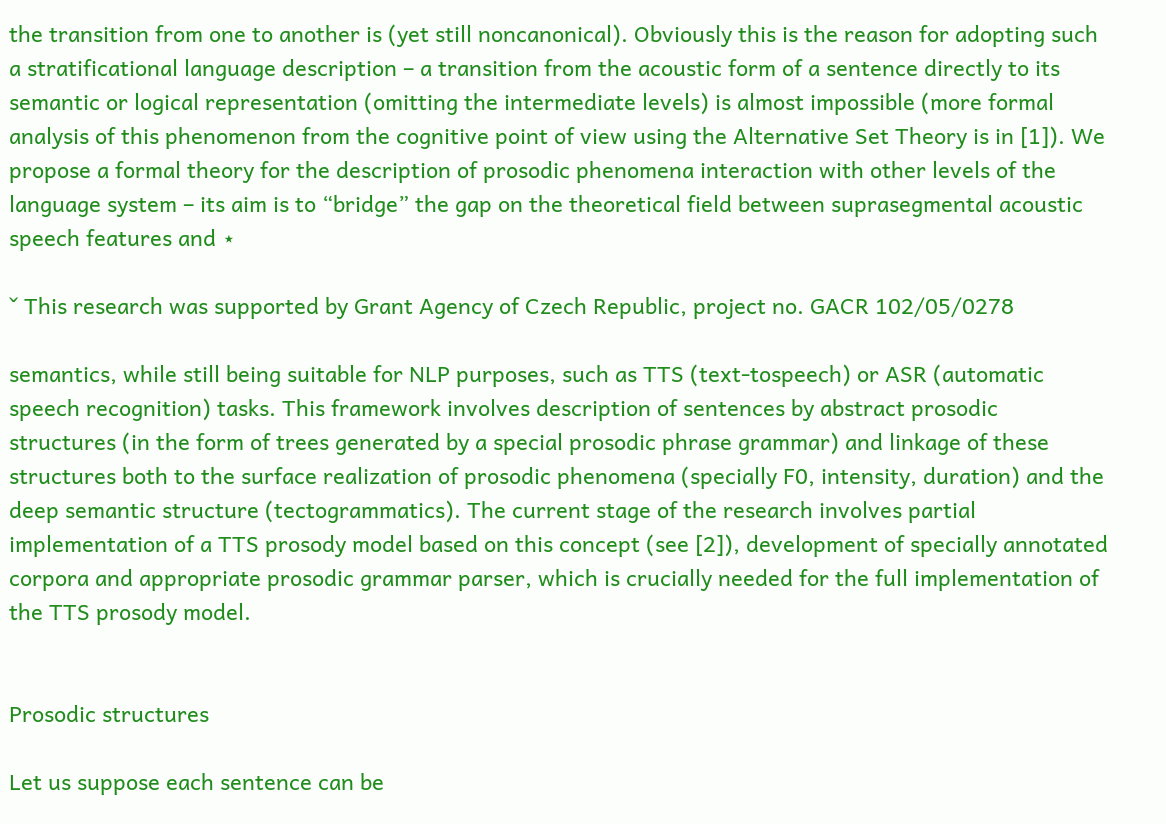the transition from one to another is (yet still noncanonical). Obviously this is the reason for adopting such a stratificational language description – a transition from the acoustic form of a sentence directly to its semantic or logical representation (omitting the intermediate levels) is almost impossible (more formal analysis of this phenomenon from the cognitive point of view using the Alternative Set Theory is in [1]). We propose a formal theory for the description of prosodic phenomena interaction with other levels of the language system – its aim is to “bridge” the gap on the theoretical field between suprasegmental acoustic speech features and ⋆

ˇ This research was supported by Grant Agency of Czech Republic, project no. GACR 102/05/0278

semantics, while still being suitable for NLP purposes, such as TTS (text-tospeech) or ASR (automatic speech recognition) tasks. This framework involves description of sentences by abstract prosodic structures (in the form of trees generated by a special prosodic phrase grammar) and linkage of these structures both to the surface realization of prosodic phenomena (specially F0, intensity, duration) and the deep semantic structure (tectogrammatics). The current stage of the research involves partial implementation of a TTS prosody model based on this concept (see [2]), development of specially annotated corpora and appropriate prosodic grammar parser, which is crucially needed for the full implementation of the TTS prosody model.


Prosodic structures

Let us suppose each sentence can be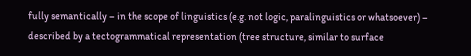fully semantically – in the scope of linguistics (e.g. not logic, paralinguistics or whatsoever) – described by a tectogrammatical representation (tree structure, similar to surface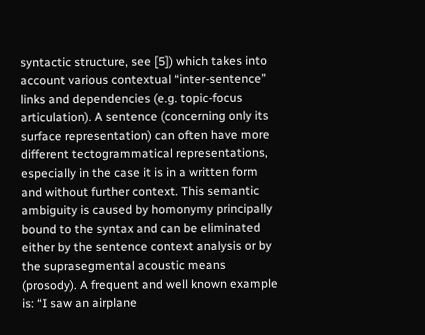syntactic structure, see [5]) which takes into account various contextual “inter-sentence” links and dependencies (e.g. topic-focus articulation). A sentence (concerning only its surface representation) can often have more different tectogrammatical representations, especially in the case it is in a written form and without further context. This semantic ambiguity is caused by homonymy principally bound to the syntax and can be eliminated either by the sentence context analysis or by the suprasegmental acoustic means (prosody). A frequent and well known example is: “I saw an airplane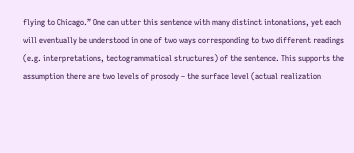flying to Chicago.” One can utter this sentence with many distinct intonations, yet each will eventually be understood in one of two ways corresponding to two different readings (e.g. interpretations, tectogrammatical structures) of the sentence. This supports the assumption there are two levels of prosody – the surface level (actual realization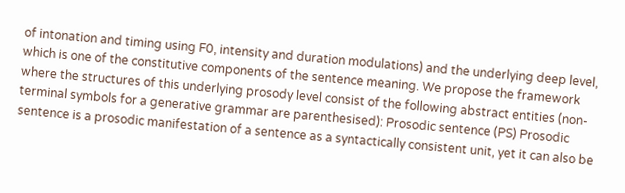of intonation and timing using F0, intensity and duration modulations) and the underlying deep level, which is one of the constitutive components of the sentence meaning. We propose the framework where the structures of this underlying prosody level consist of the following abstract entities (non-terminal symbols for a generative grammar are parenthesised): Prosodic sentence (PS) Prosodic sentence is a prosodic manifestation of a sentence as a syntactically consistent unit, yet it can also be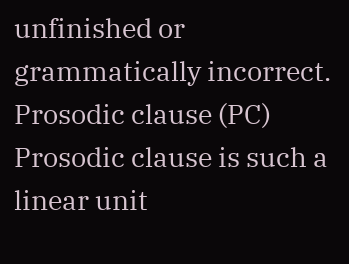unfinished or grammatically incorrect. Prosodic clause (PC) Prosodic clause is such a linear unit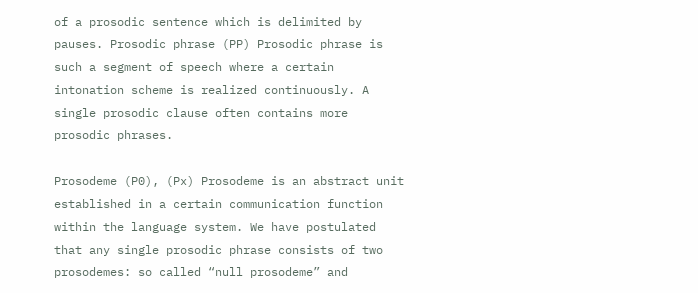of a prosodic sentence which is delimited by pauses. Prosodic phrase (PP) Prosodic phrase is such a segment of speech where a certain intonation scheme is realized continuously. A single prosodic clause often contains more prosodic phrases.

Prosodeme (P0), (Px) Prosodeme is an abstract unit established in a certain communication function within the language system. We have postulated that any single prosodic phrase consists of two prosodemes: so called “null prosodeme” and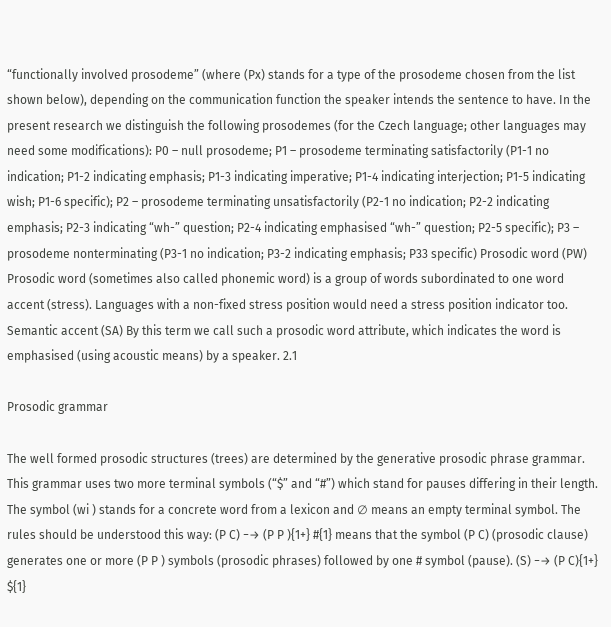“functionally involved prosodeme” (where (Px) stands for a type of the prosodeme chosen from the list shown below), depending on the communication function the speaker intends the sentence to have. In the present research we distinguish the following prosodemes (for the Czech language; other languages may need some modifications): P0 – null prosodeme; P1 – prosodeme terminating satisfactorily (P1-1 no indication; P1-2 indicating emphasis; P1-3 indicating imperative; P1-4 indicating interjection; P1-5 indicating wish; P1-6 specific); P2 – prosodeme terminating unsatisfactorily (P2-1 no indication; P2-2 indicating emphasis; P2-3 indicating “wh-” question; P2-4 indicating emphasised “wh-” question; P2-5 specific); P3 – prosodeme nonterminating (P3-1 no indication; P3-2 indicating emphasis; P33 specific) Prosodic word (PW) Prosodic word (sometimes also called phonemic word) is a group of words subordinated to one word accent (stress). Languages with a non-fixed stress position would need a stress position indicator too. Semantic accent (SA) By this term we call such a prosodic word attribute, which indicates the word is emphasised (using acoustic means) by a speaker. 2.1

Prosodic grammar

The well formed prosodic structures (trees) are determined by the generative prosodic phrase grammar. This grammar uses two more terminal symbols (“$” and “#”) which stand for pauses differing in their length. The symbol (wi ) stands for a concrete word from a lexicon and ∅ means an empty terminal symbol. The rules should be understood this way: (P C) −→ (P P ){1+} #{1} means that the symbol (P C) (prosodic clause) generates one or more (P P ) symbols (prosodic phrases) followed by one # symbol (pause). (S) −→ (P C){1+} ${1}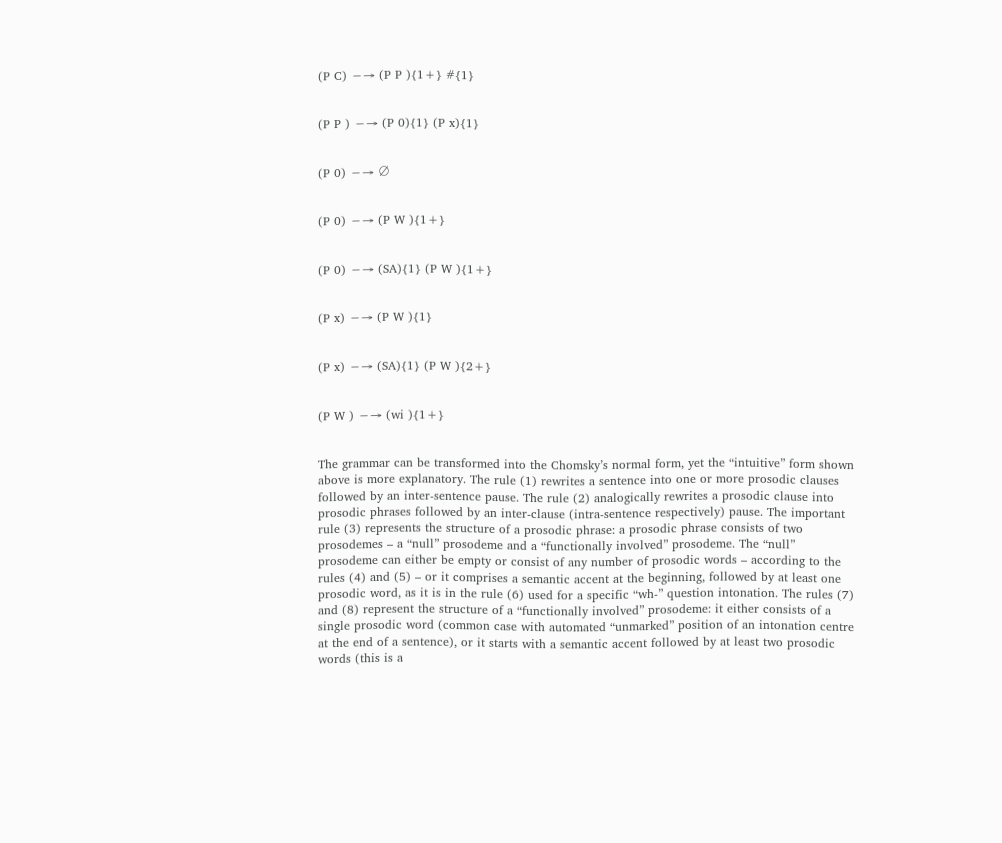(P C) −→ (P P ){1+} #{1}


(P P ) −→ (P 0){1} (P x){1}


(P 0) −→ ∅


(P 0) −→ (P W ){1+}


(P 0) −→ (SA){1} (P W ){1+}


(P x) −→ (P W ){1}


(P x) −→ (SA){1} (P W ){2+}


(P W ) −→ (wi ){1+}


The grammar can be transformed into the Chomsky’s normal form, yet the “intuitive” form shown above is more explanatory. The rule (1) rewrites a sentence into one or more prosodic clauses followed by an inter-sentence pause. The rule (2) analogically rewrites a prosodic clause into prosodic phrases followed by an inter-clause (intra-sentence respectively) pause. The important rule (3) represents the structure of a prosodic phrase: a prosodic phrase consists of two prosodemes – a “null” prosodeme and a “functionally involved” prosodeme. The “null” prosodeme can either be empty or consist of any number of prosodic words – according to the rules (4) and (5) – or it comprises a semantic accent at the beginning, followed by at least one prosodic word, as it is in the rule (6) used for a specific “wh-” question intonation. The rules (7) and (8) represent the structure of a “functionally involved” prosodeme: it either consists of a single prosodic word (common case with automated “unmarked” position of an intonation centre at the end of a sentence), or it starts with a semantic accent followed by at least two prosodic words (this is a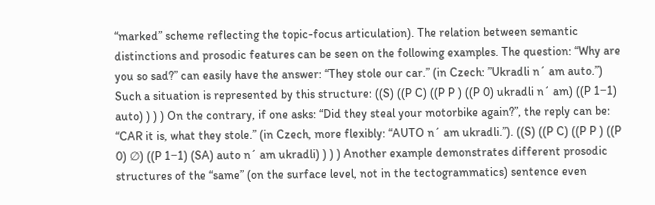“marked” scheme reflecting the topic-focus articulation). The relation between semantic distinctions and prosodic features can be seen on the following examples. The question: “Why are you so sad?” can easily have the answer: “They stole our car.” (in Czech: ”Ukradli n´ am auto.”) Such a situation is represented by this structure: ((S) ((P C) ((P P ) ((P 0) ukradli n´ am) ((P 1−1) auto) ) ) ) On the contrary, if one asks: “Did they steal your motorbike again?”, the reply can be: “CAR it is, what they stole.” (in Czech, more flexibly: “AUTO n´ am ukradli.”). ((S) ((P C) ((P P ) ((P 0) ∅) ((P 1−1) (SA) auto n´ am ukradli) ) ) ) Another example demonstrates different prosodic structures of the “same” (on the surface level, not in the tectogrammatics) sentence even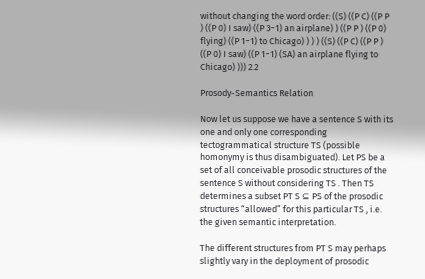without changing the word order: ((S) ((P C) ((P P ) ((P 0) I saw) ((P 3−1) an airplane) ) ((P P ) ((P 0) flying) ((P 1−1) to Chicago) ) ) ) ((S) ((P C) ((P P ) ((P 0) I saw) ((P 1−1) (SA) an airplane flying to Chicago) ))) 2.2

Prosody-Semantics Relation

Now let us suppose we have a sentence S with its one and only one corresponding tectogrammatical structure TS (possible homonymy is thus disambiguated). Let PS be a set of all conceivable prosodic structures of the sentence S without considering TS . Then TS determines a subset PT S ⊆ PS of the prosodic structures “allowed” for this particular TS , i.e. the given semantic interpretation.

The different structures from PT S may perhaps slightly vary in the deployment of prosodic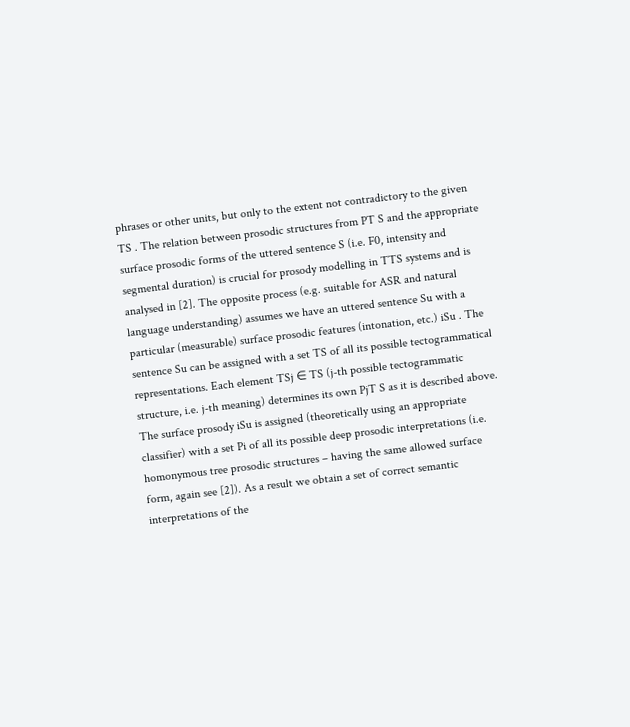phrases or other units, but only to the extent not contradictory to the given TS . The relation between prosodic structures from PT S and the appropriate surface prosodic forms of the uttered sentence S (i.e. F0, intensity and segmental duration) is crucial for prosody modelling in TTS systems and is analysed in [2]. The opposite process (e.g. suitable for ASR and natural language understanding) assumes we have an uttered sentence Su with a particular (measurable) surface prosodic features (intonation, etc.) iSu . The sentence Su can be assigned with a set TS of all its possible tectogrammatical representations. Each element TSj ∈ TS (j-th possible tectogrammatic structure, i.e. j-th meaning) determines its own PjT S as it is described above. The surface prosody iSu is assigned (theoretically using an appropriate classifier) with a set Pi of all its possible deep prosodic interpretations (i.e. homonymous tree prosodic structures – having the same allowed surface form, again see [2]). As a result we obtain a set of correct semantic interpretations of the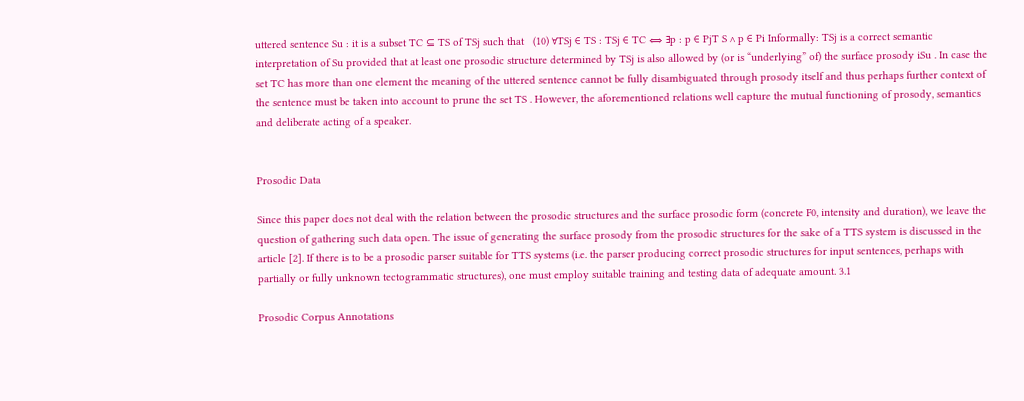uttered sentence Su : it is a subset TC ⊆ TS of TSj such that   (10) ∀TSj ∈ TS : TSj ∈ TC ⇔ ∃p : p ∈ PjT S ∧ p ∈ Pi Informally: TSj is a correct semantic interpretation of Su provided that at least one prosodic structure determined by TSj is also allowed by (or is “underlying” of) the surface prosody iSu . In case the set TC has more than one element the meaning of the uttered sentence cannot be fully disambiguated through prosody itself and thus perhaps further context of the sentence must be taken into account to prune the set TS . However, the aforementioned relations well capture the mutual functioning of prosody, semantics and deliberate acting of a speaker.


Prosodic Data

Since this paper does not deal with the relation between the prosodic structures and the surface prosodic form (concrete F0, intensity and duration), we leave the question of gathering such data open. The issue of generating the surface prosody from the prosodic structures for the sake of a TTS system is discussed in the article [2]. If there is to be a prosodic parser suitable for TTS systems (i.e. the parser producing correct prosodic structures for input sentences, perhaps with partially or fully unknown tectogrammatic structures), one must employ suitable training and testing data of adequate amount. 3.1

Prosodic Corpus Annotations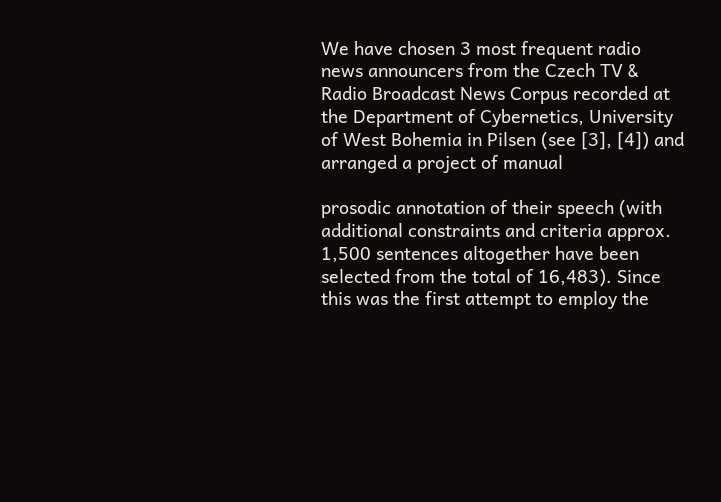We have chosen 3 most frequent radio news announcers from the Czech TV & Radio Broadcast News Corpus recorded at the Department of Cybernetics, University of West Bohemia in Pilsen (see [3], [4]) and arranged a project of manual

prosodic annotation of their speech (with additional constraints and criteria approx. 1,500 sentences altogether have been selected from the total of 16,483). Since this was the first attempt to employ the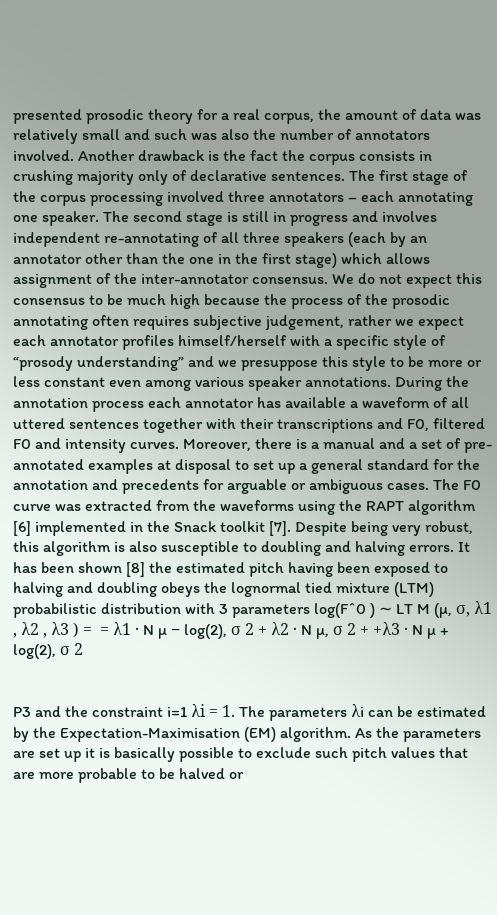presented prosodic theory for a real corpus, the amount of data was relatively small and such was also the number of annotators involved. Another drawback is the fact the corpus consists in crushing majority only of declarative sentences. The first stage of the corpus processing involved three annotators – each annotating one speaker. The second stage is still in progress and involves independent re-annotating of all three speakers (each by an annotator other than the one in the first stage) which allows assignment of the inter-annotator consensus. We do not expect this consensus to be much high because the process of the prosodic annotating often requires subjective judgement, rather we expect each annotator profiles himself/herself with a specific style of “prosody understanding” and we presuppose this style to be more or less constant even among various speaker annotations. During the annotation process each annotator has available a waveform of all uttered sentences together with their transcriptions and F0, filtered F0 and intensity curves. Moreover, there is a manual and a set of pre-annotated examples at disposal to set up a general standard for the annotation and precedents for arguable or ambiguous cases. The F0 curve was extracted from the waveforms using the RAPT algorithm [6] implemented in the Snack toolkit [7]. Despite being very robust, this algorithm is also susceptible to doubling and halving errors. It has been shown [8] the estimated pitch having been exposed to halving and doubling obeys the lognormal tied mixture (LTM) probabilistic distribution with 3 parameters log(Fˆ0 ) ∼ LT M (µ, σ, λ1 , λ2 , λ3 ) =  = λ1 · N µ − log(2), σ 2 + λ2 · N µ, σ 2 + +λ3 · N µ + log(2), σ 2


P3 and the constraint i=1 λi = 1. The parameters λi can be estimated by the Expectation-Maximisation (EM) algorithm. As the parameters are set up it is basically possible to exclude such pitch values that are more probable to be halved or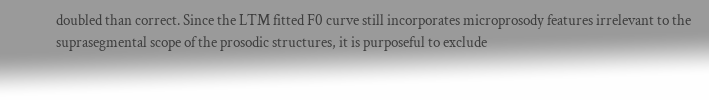doubled than correct. Since the LTM fitted F0 curve still incorporates microprosody features irrelevant to the suprasegmental scope of the prosodic structures, it is purposeful to exclude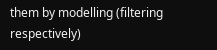them by modelling (filtering respectively)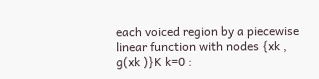each voiced region by a piecewise linear function with nodes {xk , g(xk )}K k=0 :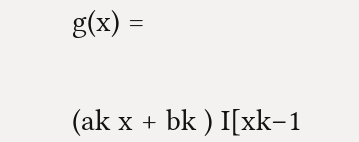g(x) =


(ak x + bk ) I[xk−1